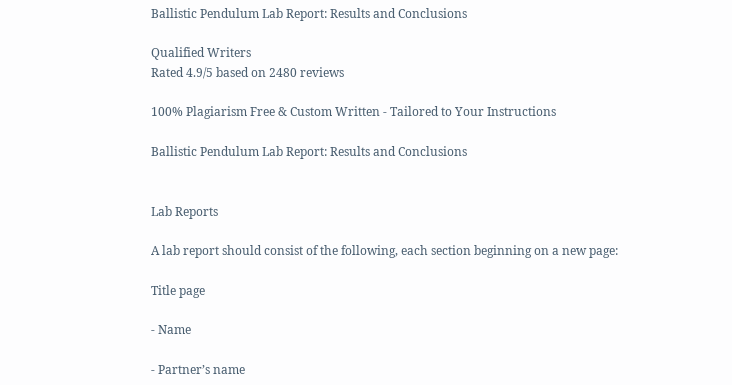Ballistic Pendulum Lab Report: Results and Conclusions

Qualified Writers
Rated 4.9/5 based on 2480 reviews

100% Plagiarism Free & Custom Written - Tailored to Your Instructions

Ballistic Pendulum Lab Report: Results and Conclusions


Lab Reports

A lab report should consist of the following, each section beginning on a new page:

Title page

- Name

- Partner’s name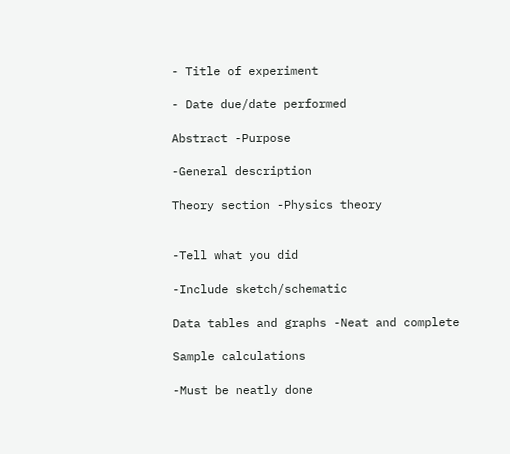- Title of experiment

- Date due/date performed

Abstract -Purpose

-General description

Theory section -Physics theory


-Tell what you did

-Include sketch/schematic

Data tables and graphs -Neat and complete

Sample calculations

-Must be neatly done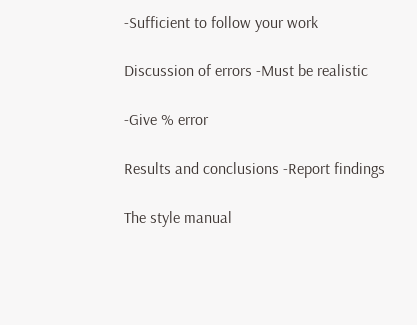-Sufficient to follow your work

Discussion of errors -Must be realistic

-Give % error

Results and conclusions -Report findings

The style manual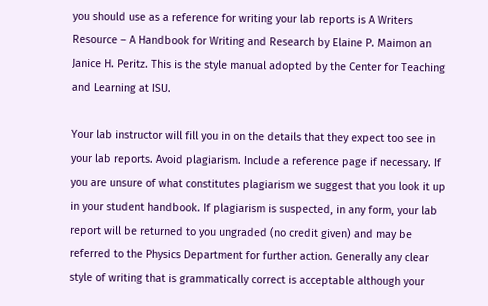you should use as a reference for writing your lab reports is A Writers Resource – A Handbook for Writing and Research by Elaine P. Maimon an Janice H. Peritz. This is the style manual adopted by the Center for Teaching and Learning at ISU.

Your lab instructor will fill you in on the details that they expect too see in your lab reports. Avoid plagiarism. Include a reference page if necessary. If you are unsure of what constitutes plagiarism we suggest that you look it up in your student handbook. If plagiarism is suspected, in any form, your lab report will be returned to you ungraded (no credit given) and may be referred to the Physics Department for further action. Generally any clear style of writing that is grammatically correct is acceptable although your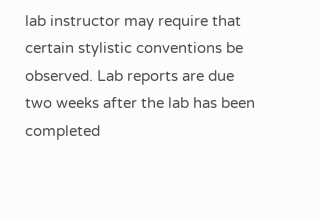lab instructor may require that certain stylistic conventions be observed. Lab reports are due two weeks after the lab has been completed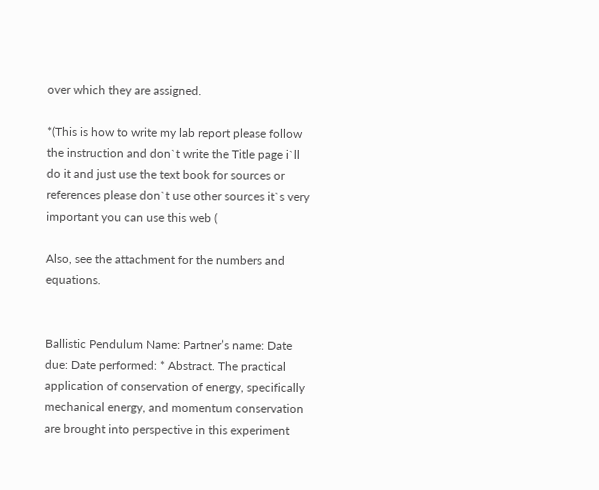over which they are assigned.

*(This is how to write my lab report please follow the instruction and don`t write the Title page i`ll do it and just use the text book for sources or references please don`t use other sources it`s very important you can use this web (

Also, see the attachment for the numbers and equations.


Ballistic Pendulum Name: Partner’s name: Date due: Date performed: * Abstract. The practical application of conservation of energy, specifically mechanical energy, and momentum conservation are brought into perspective in this experiment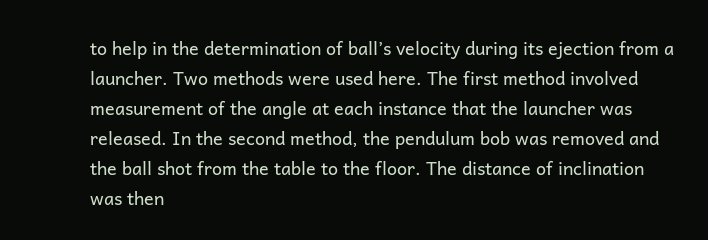to help in the determination of ball’s velocity during its ejection from a launcher. Two methods were used here. The first method involved measurement of the angle at each instance that the launcher was released. In the second method, the pendulum bob was removed and the ball shot from the table to the floor. The distance of inclination was then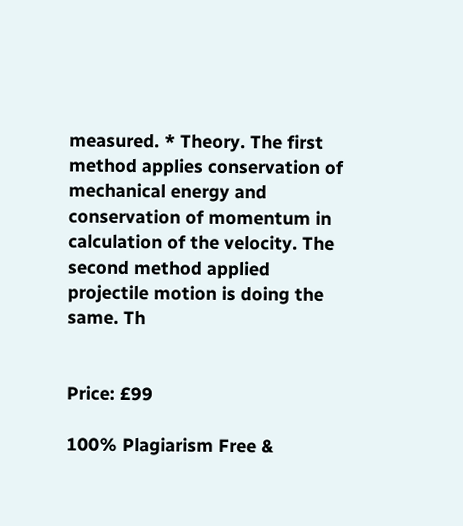measured. * Theory. The first method applies conservation of mechanical energy and conservation of momentum in calculation of the velocity. The second method applied projectile motion is doing the same. Th


Price: £99

100% Plagiarism Free &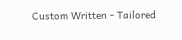Custom Written - Tailored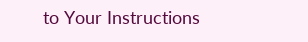to Your Instructions